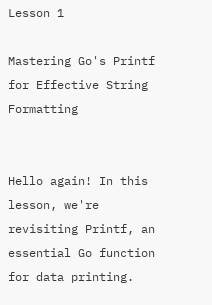Lesson 1

Mastering Go's Printf for Effective String Formatting


Hello again! In this lesson, we're revisiting Printf, an essential Go function for data printing.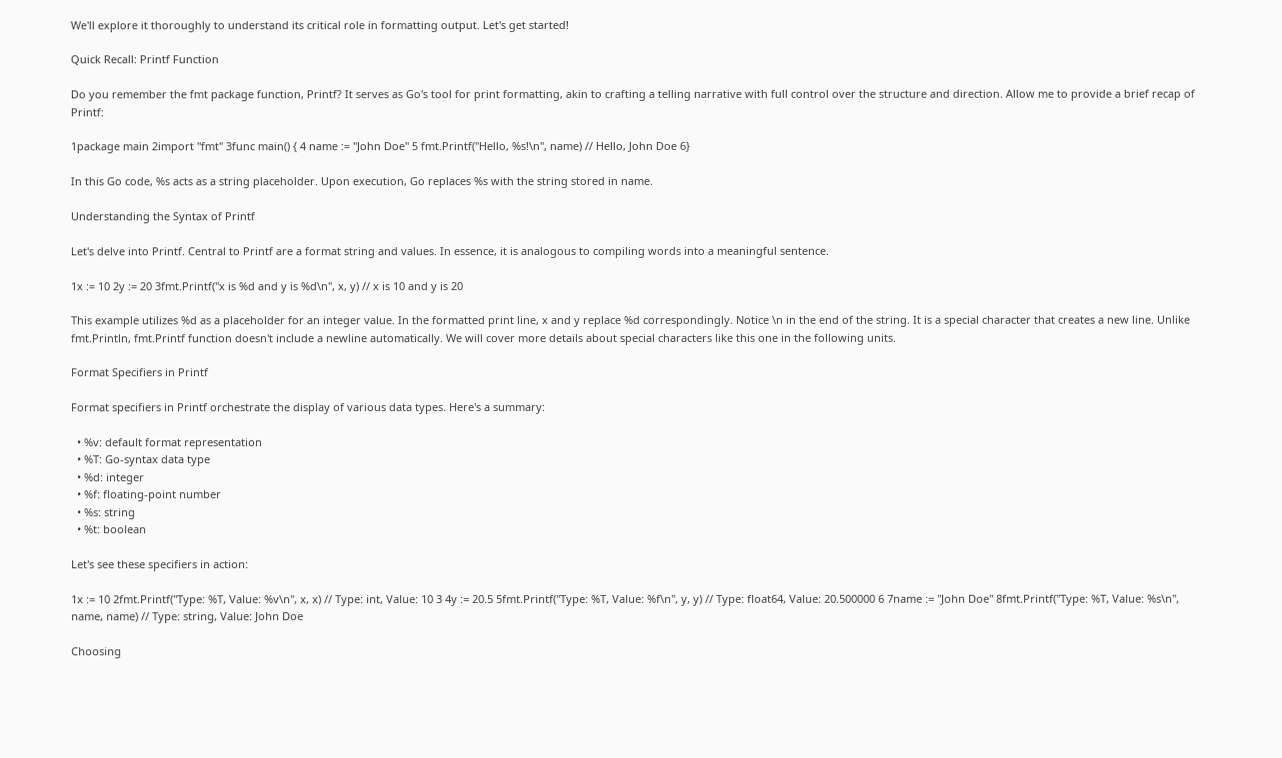We'll explore it thoroughly to understand its critical role in formatting output. Let's get started!

Quick Recall: Printf Function

Do you remember the fmt package function, Printf? It serves as Go's tool for print formatting, akin to crafting a telling narrative with full control over the structure and direction. Allow me to provide a brief recap of Printf:

1package main 2import "fmt" 3func main() { 4 name := "John Doe" 5 fmt.Printf("Hello, %s!\n", name) // Hello, John Doe 6}

In this Go code, %s acts as a string placeholder. Upon execution, Go replaces %s with the string stored in name.

Understanding the Syntax of Printf

Let's delve into Printf. Central to Printf are a format string and values. In essence, it is analogous to compiling words into a meaningful sentence.

1x := 10 2y := 20 3fmt.Printf("x is %d and y is %d\n", x, y) // x is 10 and y is 20

This example utilizes %d as a placeholder for an integer value. In the formatted print line, x and y replace %d correspondingly. Notice \n in the end of the string. It is a special character that creates a new line. Unlike fmt.Println, fmt.Printf function doesn't include a newline automatically. We will cover more details about special characters like this one in the following units.

Format Specifiers in Printf

Format specifiers in Printf orchestrate the display of various data types. Here's a summary:

  • %v: default format representation
  • %T: Go-syntax data type
  • %d: integer
  • %f: floating-point number
  • %s: string
  • %t: boolean

Let's see these specifiers in action:

1x := 10 2fmt.Printf("Type: %T, Value: %v\n", x, x) // Type: int, Value: 10 3 4y := 20.5 5fmt.Printf("Type: %T, Value: %f\n", y, y) // Type: float64, Value: 20.500000 6 7name := "John Doe" 8fmt.Printf("Type: %T, Value: %s\n", name, name) // Type: string, Value: John Doe

Choosing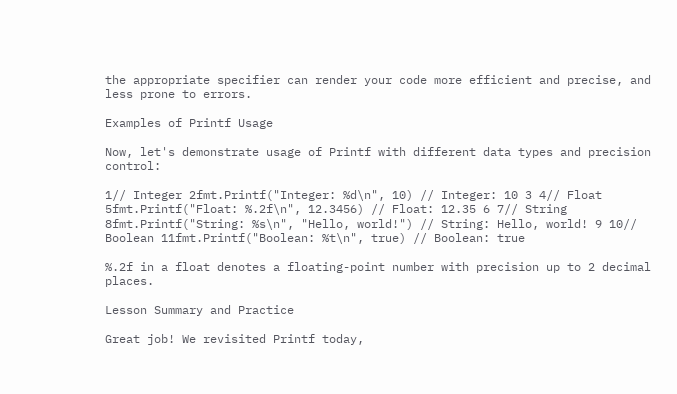the appropriate specifier can render your code more efficient and precise, and less prone to errors.

Examples of Printf Usage

Now, let's demonstrate usage of Printf with different data types and precision control:

1// Integer 2fmt.Printf("Integer: %d\n", 10) // Integer: 10 3 4// Float 5fmt.Printf("Float: %.2f\n", 12.3456) // Float: 12.35 6 7// String 8fmt.Printf("String: %s\n", "Hello, world!") // String: Hello, world! 9 10// Boolean 11fmt.Printf("Boolean: %t\n", true) // Boolean: true

%.2f in a float denotes a floating-point number with precision up to 2 decimal places.

Lesson Summary and Practice

Great job! We revisited Printf today,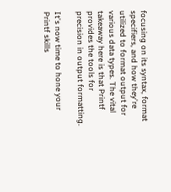focusing on its syntax, format specifiers, and how they're utilized to format output for various data types. The vital takeaway here is that Printf provides the tools for precision in output formatting.

It's now time to hone your Printf skills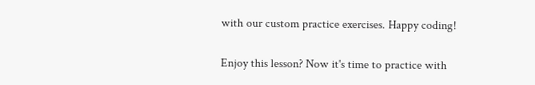with our custom practice exercises. Happy coding!

Enjoy this lesson? Now it's time to practice with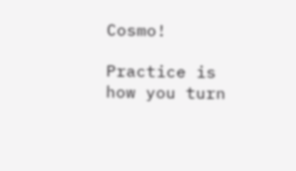Cosmo!

Practice is how you turn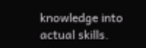knowledge into actual skills.